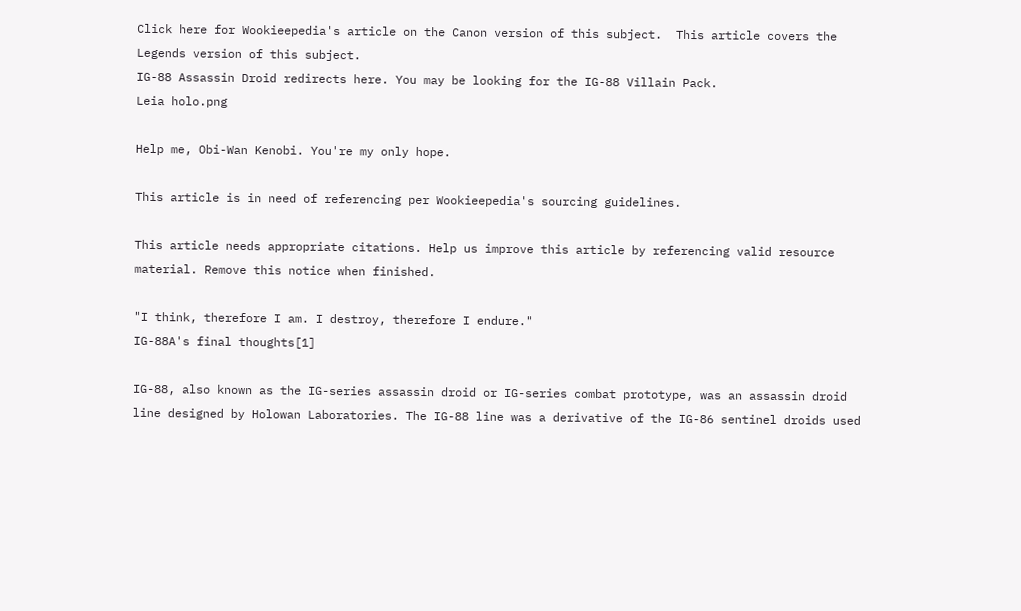Click here for Wookieepedia's article on the Canon version of this subject.  This article covers the Legends version of this subject.
IG-88 Assassin Droid redirects here. You may be looking for the IG-88 Villain Pack.
Leia holo.png

Help me, Obi-Wan Kenobi. You're my only hope.

This article is in need of referencing per Wookieepedia's sourcing guidelines.

This article needs appropriate citations. Help us improve this article by referencing valid resource material. Remove this notice when finished.

"I think, therefore I am. I destroy, therefore I endure."
IG-88A's final thoughts[1]

IG-88, also known as the IG-series assassin droid or IG-series combat prototype, was an assassin droid line designed by Holowan Laboratories. The IG-88 line was a derivative of the IG-86 sentinel droids used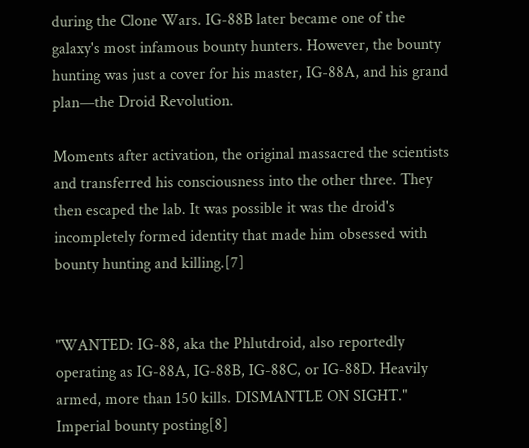during the Clone Wars. IG-88B later became one of the galaxy's most infamous bounty hunters. However, the bounty hunting was just a cover for his master, IG-88A, and his grand plan—the Droid Revolution.

Moments after activation, the original massacred the scientists and transferred his consciousness into the other three. They then escaped the lab. It was possible it was the droid's incompletely formed identity that made him obsessed with bounty hunting and killing.[7]


"WANTED: IG-88, aka the Phlutdroid, also reportedly operating as IG-88A, IG-88B, IG-88C, or IG-88D. Heavily armed, more than 150 kills. DISMANTLE ON SIGHT."
Imperial bounty posting[8]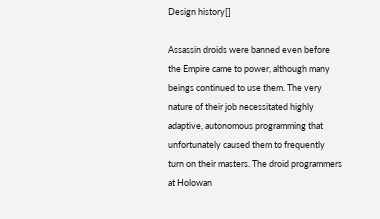Design history[]

Assassin droids were banned even before the Empire came to power, although many beings continued to use them. The very nature of their job necessitated highly adaptive, autonomous programming that unfortunately caused them to frequently turn on their masters. The droid programmers at Holowan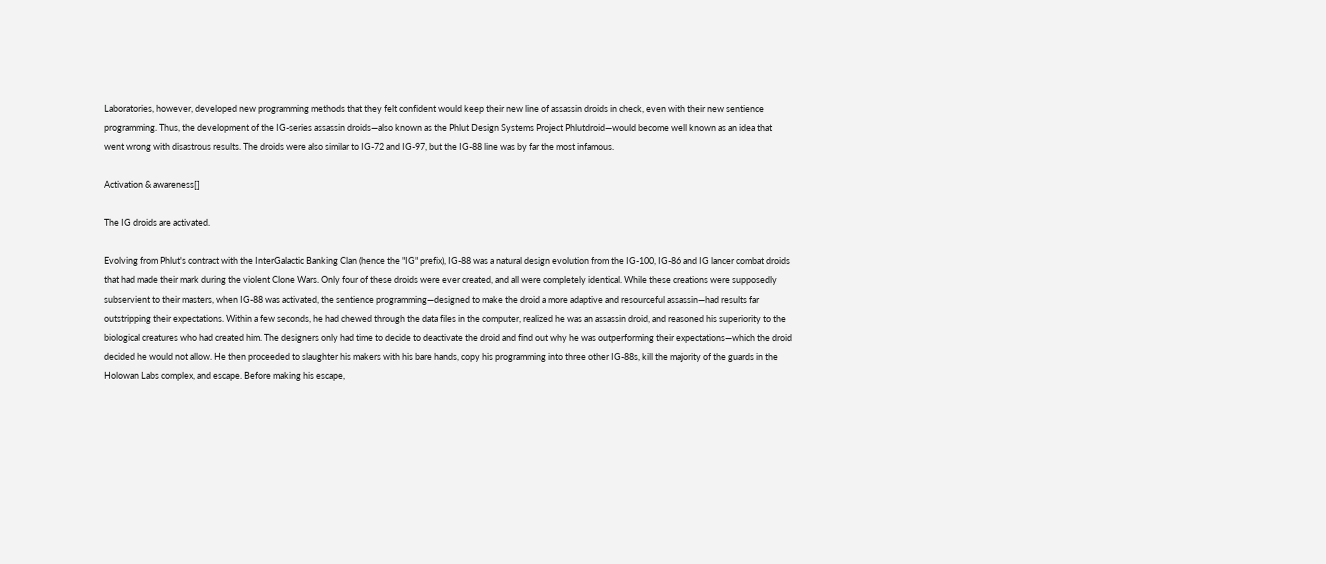Laboratories, however, developed new programming methods that they felt confident would keep their new line of assassin droids in check, even with their new sentience programming. Thus, the development of the IG-series assassin droids—also known as the Phlut Design Systems Project Phlutdroid—would become well known as an idea that went wrong with disastrous results. The droids were also similar to IG-72 and IG-97, but the IG-88 line was by far the most infamous.

Activation & awareness[]

The IG droids are activated.

Evolving from Phlut's contract with the InterGalactic Banking Clan (hence the "IG" prefix), IG-88 was a natural design evolution from the IG-100, IG-86 and IG lancer combat droids that had made their mark during the violent Clone Wars. Only four of these droids were ever created, and all were completely identical. While these creations were supposedly subservient to their masters, when IG-88 was activated, the sentience programming—designed to make the droid a more adaptive and resourceful assassin—had results far outstripping their expectations. Within a few seconds, he had chewed through the data files in the computer, realized he was an assassin droid, and reasoned his superiority to the biological creatures who had created him. The designers only had time to decide to deactivate the droid and find out why he was outperforming their expectations—which the droid decided he would not allow. He then proceeded to slaughter his makers with his bare hands, copy his programming into three other IG-88s, kill the majority of the guards in the Holowan Labs complex, and escape. Before making his escape,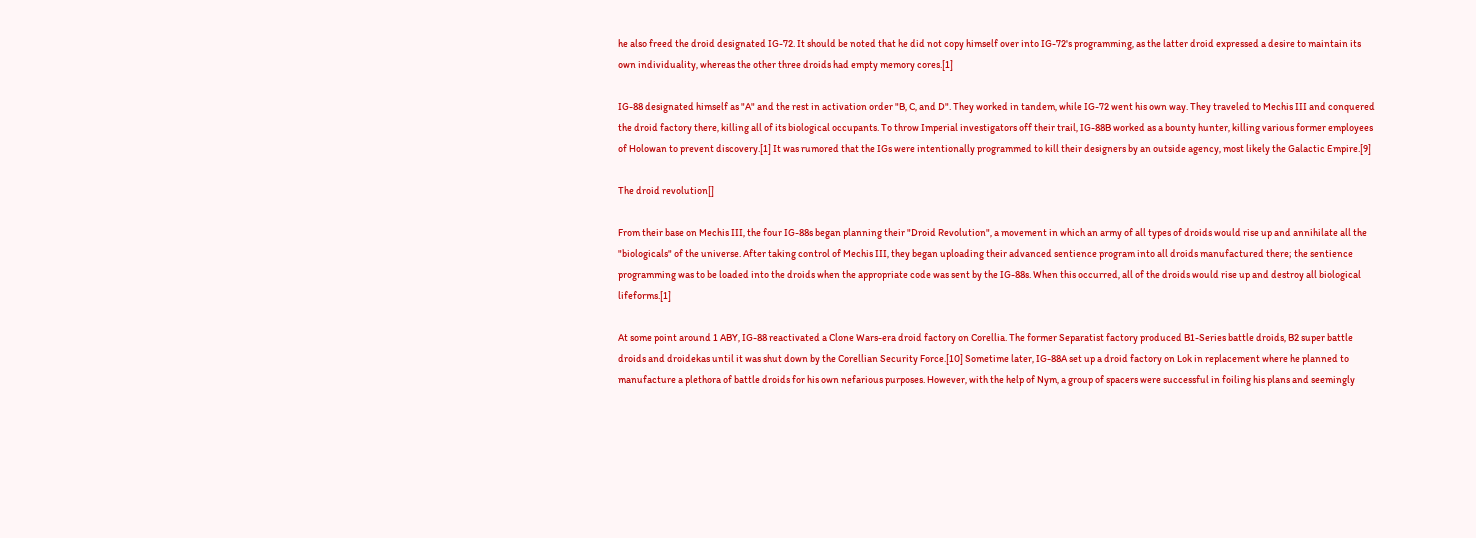he also freed the droid designated IG-72. It should be noted that he did not copy himself over into IG-72's programming, as the latter droid expressed a desire to maintain its own individuality, whereas the other three droids had empty memory cores.[1]

IG-88 designated himself as "A" and the rest in activation order "B, C, and D". They worked in tandem, while IG-72 went his own way. They traveled to Mechis III and conquered the droid factory there, killing all of its biological occupants. To throw Imperial investigators off their trail, IG-88B worked as a bounty hunter, killing various former employees of Holowan to prevent discovery.[1] It was rumored that the IGs were intentionally programmed to kill their designers by an outside agency, most likely the Galactic Empire.[9]

The droid revolution[]

From their base on Mechis III, the four IG-88s began planning their "Droid Revolution", a movement in which an army of all types of droids would rise up and annihilate all the "biologicals" of the universe. After taking control of Mechis III, they began uploading their advanced sentience program into all droids manufactured there; the sentience programming was to be loaded into the droids when the appropriate code was sent by the IG-88s. When this occurred, all of the droids would rise up and destroy all biological lifeforms.[1]

At some point around 1 ABY, IG-88 reactivated a Clone Wars-era droid factory on Corellia. The former Separatist factory produced B1-Series battle droids, B2 super battle droids and droidekas until it was shut down by the Corellian Security Force.[10] Sometime later, IG-88A set up a droid factory on Lok in replacement where he planned to manufacture a plethora of battle droids for his own nefarious purposes. However, with the help of Nym, a group of spacers were successful in foiling his plans and seemingly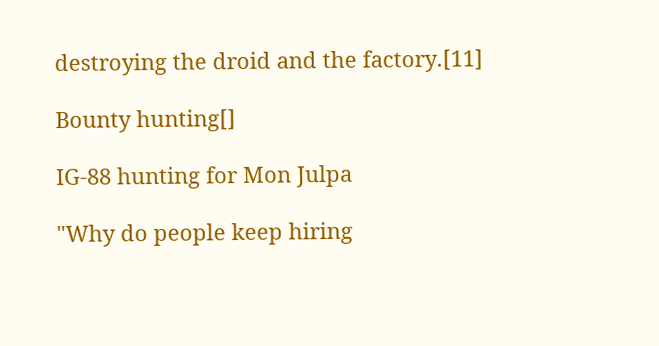destroying the droid and the factory.[11]

Bounty hunting[]

IG-88 hunting for Mon Julpa

"Why do people keep hiring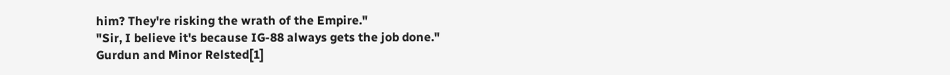him? They're risking the wrath of the Empire."
"Sir, I believe it's because IG-88 always gets the job done."
Gurdun and Minor Relsted[1]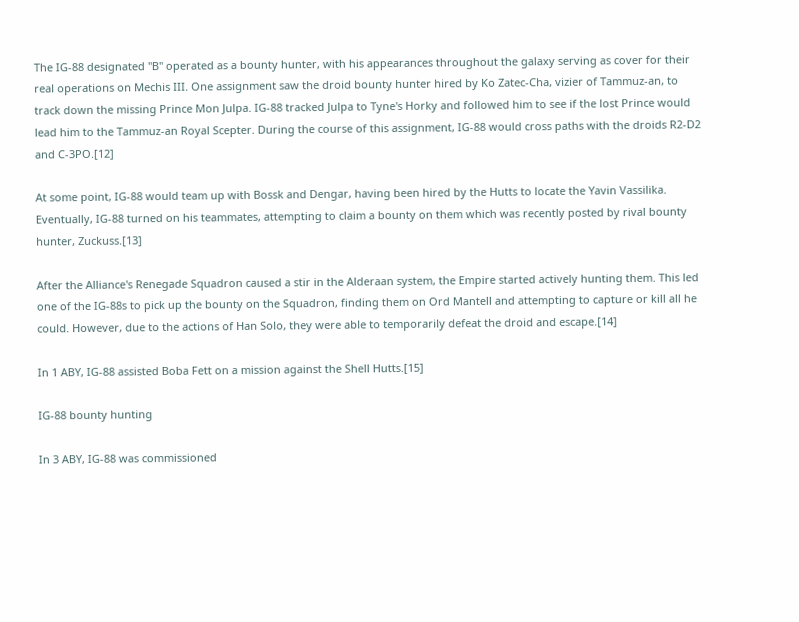The IG-88 designated "B" operated as a bounty hunter, with his appearances throughout the galaxy serving as cover for their real operations on Mechis III. One assignment saw the droid bounty hunter hired by Ko Zatec-Cha, vizier of Tammuz-an, to track down the missing Prince Mon Julpa. IG-88 tracked Julpa to Tyne's Horky and followed him to see if the lost Prince would lead him to the Tammuz-an Royal Scepter. During the course of this assignment, IG-88 would cross paths with the droids R2-D2 and C-3PO.[12]

At some point, IG-88 would team up with Bossk and Dengar, having been hired by the Hutts to locate the Yavin Vassilika. Eventually, IG-88 turned on his teammates, attempting to claim a bounty on them which was recently posted by rival bounty hunter, Zuckuss.[13]

After the Alliance's Renegade Squadron caused a stir in the Alderaan system, the Empire started actively hunting them. This led one of the IG-88s to pick up the bounty on the Squadron, finding them on Ord Mantell and attempting to capture or kill all he could. However, due to the actions of Han Solo, they were able to temporarily defeat the droid and escape.[14]

In 1 ABY, IG-88 assisted Boba Fett on a mission against the Shell Hutts.[15]

IG-88 bounty hunting

In 3 ABY, IG-88 was commissioned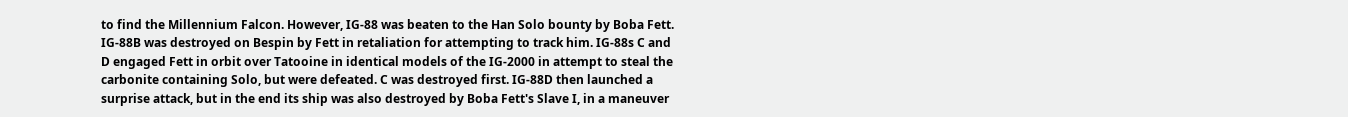to find the Millennium Falcon. However, IG-88 was beaten to the Han Solo bounty by Boba Fett. IG-88B was destroyed on Bespin by Fett in retaliation for attempting to track him. IG-88s C and D engaged Fett in orbit over Tatooine in identical models of the IG-2000 in attempt to steal the carbonite containing Solo, but were defeated. C was destroyed first. IG-88D then launched a surprise attack, but in the end its ship was also destroyed by Boba Fett's Slave I, in a maneuver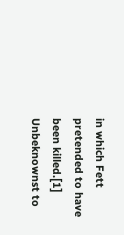in which Fett pretended to have been killed.[1] Unbeknownst to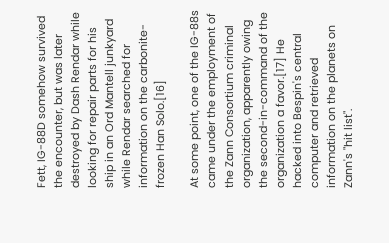Fett, IG-88D somehow survived the encounter, but was later destroyed by Dash Rendar while looking for repair parts for his ship in an Ord Mantell junkyard while Rendar searched for information on the carbonite-frozen Han Solo.[16]

At some point, one of the IG-88s came under the employment of the Zann Consortium criminal organization, apparently owing the second-in-command of the organization a favor.[17] He hacked into Bespin's central computer and retrieved information on the planets on Zann's "hit list".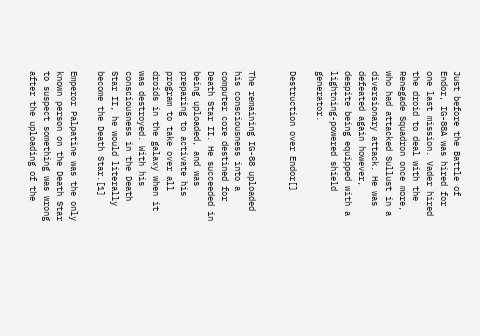Just before the Battle of Endor, IG-88A was hired for one last mission. Vader hired the droid to deal with the Renegade Squadron once more, who had attacked Sullust in a diversionary attack. He was defeated again however, despite being equipped with a lightning-powered shield generator.

Destruction over Endor[]


The remaining IG-88 uploaded his consciousness into a computer core destined for Death Star II. He succeeded in being uploaded, and was preparing to activate his program to take over all droids in the galaxy when it was destroyed. With his consciousness in the Death Star II, he would literally become the Death Star.[1]

Emperor Palpatine was the only known person on the Death Star to suspect something was wrong after the uploading of the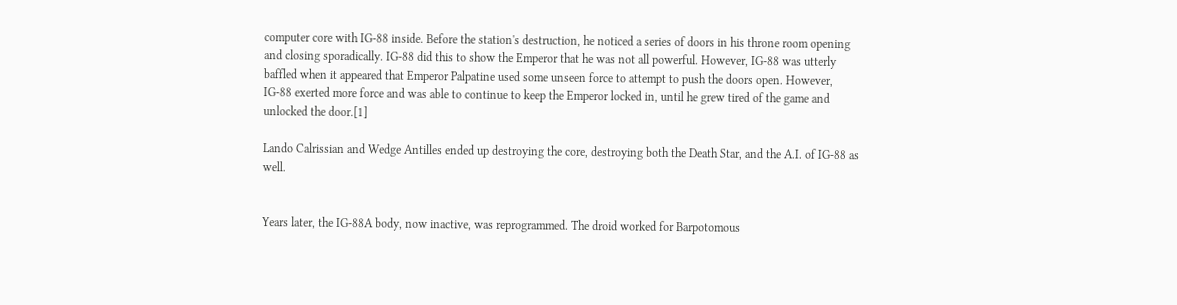computer core with IG-88 inside. Before the station's destruction, he noticed a series of doors in his throne room opening and closing sporadically. IG-88 did this to show the Emperor that he was not all powerful. However, IG-88 was utterly baffled when it appeared that Emperor Palpatine used some unseen force to attempt to push the doors open. However, IG-88 exerted more force and was able to continue to keep the Emperor locked in, until he grew tired of the game and unlocked the door.[1]

Lando Calrissian and Wedge Antilles ended up destroying the core, destroying both the Death Star, and the A.I. of IG-88 as well.


Years later, the IG-88A body, now inactive, was reprogrammed. The droid worked for Barpotomous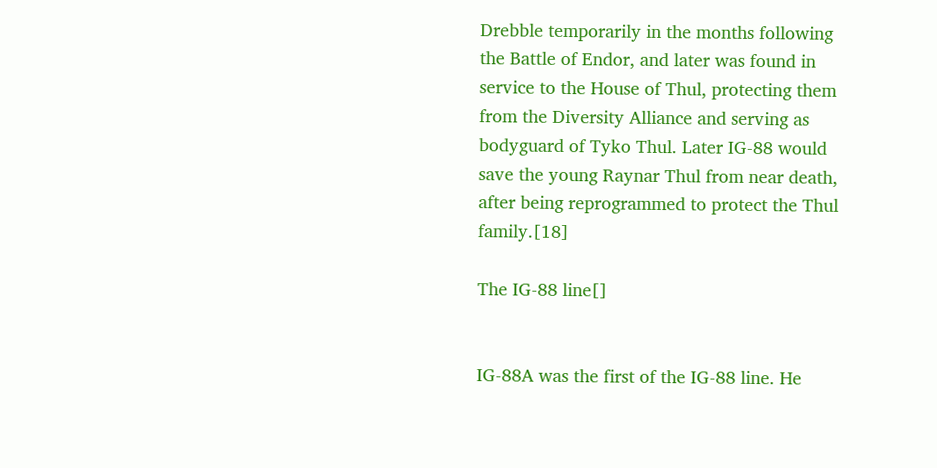Drebble temporarily in the months following the Battle of Endor, and later was found in service to the House of Thul, protecting them from the Diversity Alliance and serving as bodyguard of Tyko Thul. Later IG-88 would save the young Raynar Thul from near death, after being reprogrammed to protect the Thul family.[18]

The IG-88 line[]


IG-88A was the first of the IG-88 line. He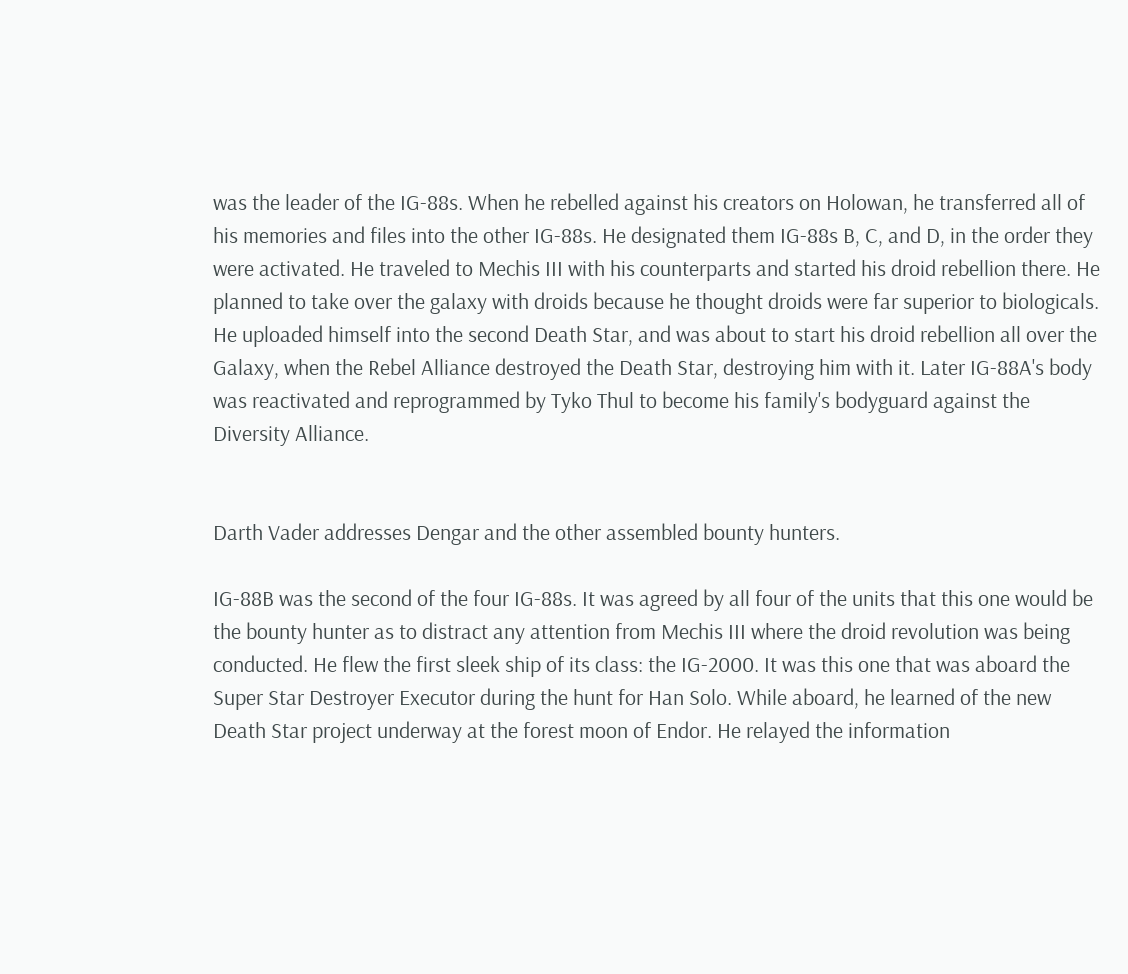was the leader of the IG-88s. When he rebelled against his creators on Holowan, he transferred all of his memories and files into the other IG-88s. He designated them IG-88s B, C, and D, in the order they were activated. He traveled to Mechis III with his counterparts and started his droid rebellion there. He planned to take over the galaxy with droids because he thought droids were far superior to biologicals. He uploaded himself into the second Death Star, and was about to start his droid rebellion all over the Galaxy, when the Rebel Alliance destroyed the Death Star, destroying him with it. Later IG-88A's body was reactivated and reprogrammed by Tyko Thul to become his family's bodyguard against the Diversity Alliance.


Darth Vader addresses Dengar and the other assembled bounty hunters.

IG-88B was the second of the four IG-88s. It was agreed by all four of the units that this one would be the bounty hunter as to distract any attention from Mechis III where the droid revolution was being conducted. He flew the first sleek ship of its class: the IG-2000. It was this one that was aboard the Super Star Destroyer Executor during the hunt for Han Solo. While aboard, he learned of the new Death Star project underway at the forest moon of Endor. He relayed the information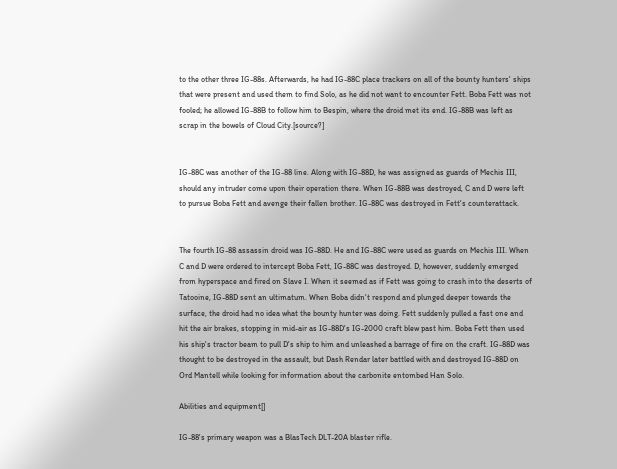to the other three IG-88s. Afterwards, he had IG-88C place trackers on all of the bounty hunters' ships that were present and used them to find Solo, as he did not want to encounter Fett. Boba Fett was not fooled; he allowed IG-88B to follow him to Bespin, where the droid met its end. IG-88B was left as scrap in the bowels of Cloud City.[source?]


IG-88C was another of the IG-88 line. Along with IG-88D, he was assigned as guards of Mechis III, should any intruder come upon their operation there. When IG-88B was destroyed, C and D were left to pursue Boba Fett and avenge their fallen brother. IG-88C was destroyed in Fett's counterattack.


The fourth IG-88 assassin droid was IG-88D. He and IG-88C were used as guards on Mechis III. When C and D were ordered to intercept Boba Fett, IG-88C was destroyed. D, however, suddenly emerged from hyperspace and fired on Slave I. When it seemed as if Fett was going to crash into the deserts of Tatooine, IG-88D sent an ultimatum. When Boba didn't respond and plunged deeper towards the surface, the droid had no idea what the bounty hunter was doing. Fett suddenly pulled a fast one and hit the air brakes, stopping in mid-air as IG-88D's IG-2000 craft blew past him. Boba Fett then used his ship's tractor beam to pull D's ship to him and unleashed a barrage of fire on the craft. IG-88D was thought to be destroyed in the assault, but Dash Rendar later battled with and destroyed IG-88D on Ord Mantell while looking for information about the carbonite entombed Han Solo.

Abilities and equipment[]

IG-88's primary weapon was a BlasTech DLT-20A blaster rifle.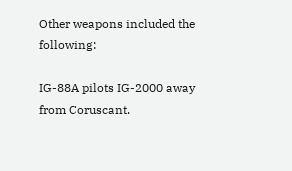Other weapons included the following:

IG-88A pilots IG-2000 away from Coruscant.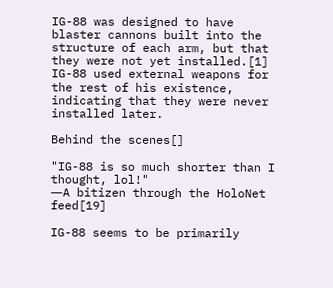IG-88 was designed to have blaster cannons built into the structure of each arm, but that they were not yet installed.[1] IG-88 used external weapons for the rest of his existence, indicating that they were never installed later.

Behind the scenes[]

"IG-88 is so much shorter than I thought, lol!"
―A bitizen through the HoloNet feed[19]

IG-88 seems to be primarily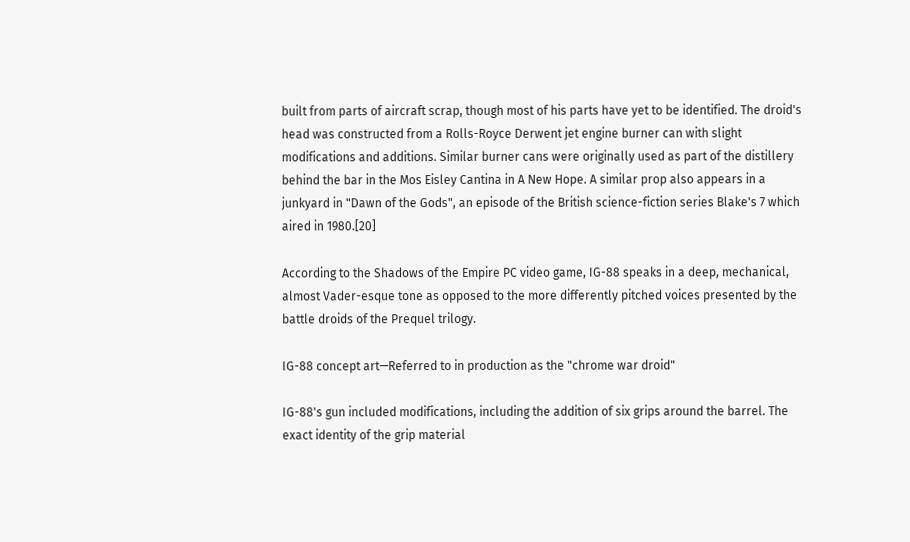built from parts of aircraft scrap, though most of his parts have yet to be identified. The droid's head was constructed from a Rolls-Royce Derwent jet engine burner can with slight modifications and additions. Similar burner cans were originally used as part of the distillery behind the bar in the Mos Eisley Cantina in A New Hope. A similar prop also appears in a junkyard in "Dawn of the Gods", an episode of the British science-fiction series Blake's 7 which aired in 1980.[20]

According to the Shadows of the Empire PC video game, IG-88 speaks in a deep, mechanical, almost Vader-esque tone as opposed to the more differently pitched voices presented by the battle droids of the Prequel trilogy.

IG-88 concept art—Referred to in production as the "chrome war droid"

IG-88's gun included modifications, including the addition of six grips around the barrel. The exact identity of the grip material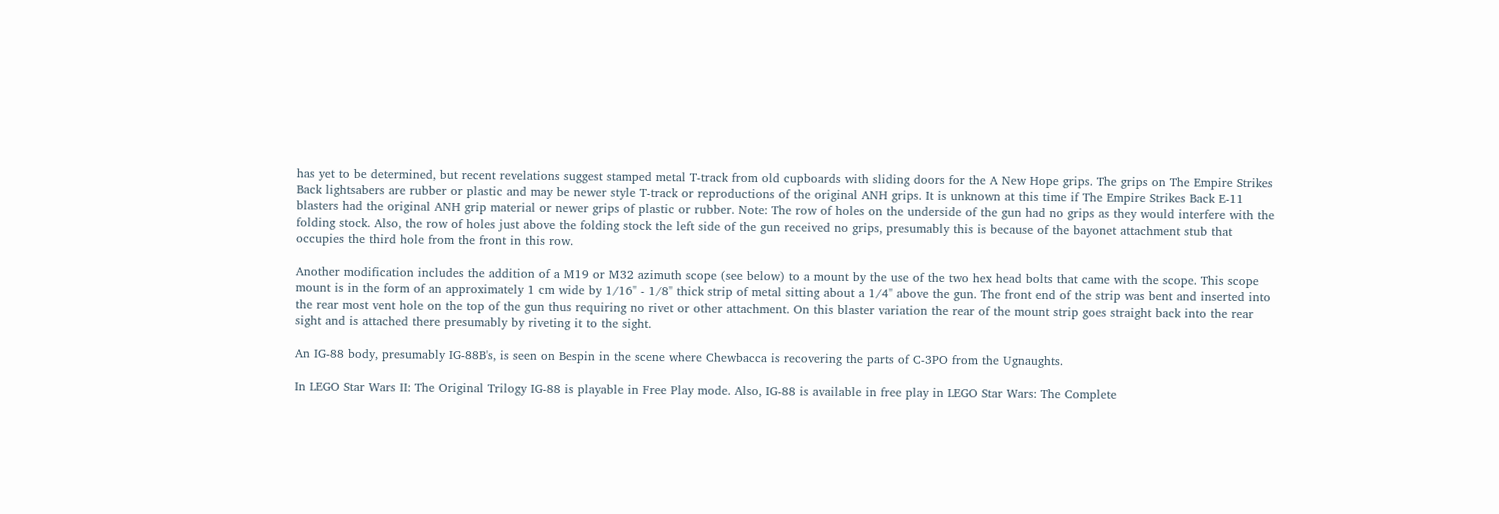has yet to be determined, but recent revelations suggest stamped metal T-track from old cupboards with sliding doors for the A New Hope grips. The grips on The Empire Strikes Back lightsabers are rubber or plastic and may be newer style T-track or reproductions of the original ANH grips. It is unknown at this time if The Empire Strikes Back E-11 blasters had the original ANH grip material or newer grips of plastic or rubber. Note: The row of holes on the underside of the gun had no grips as they would interfere with the folding stock. Also, the row of holes just above the folding stock the left side of the gun received no grips, presumably this is because of the bayonet attachment stub that occupies the third hole from the front in this row.

Another modification includes the addition of a M19 or M32 azimuth scope (see below) to a mount by the use of the two hex head bolts that came with the scope. This scope mount is in the form of an approximately 1 cm wide by 1/16" - 1/8" thick strip of metal sitting about a 1/4" above the gun. The front end of the strip was bent and inserted into the rear most vent hole on the top of the gun thus requiring no rivet or other attachment. On this blaster variation the rear of the mount strip goes straight back into the rear sight and is attached there presumably by riveting it to the sight.

An IG-88 body, presumably IG-88B's, is seen on Bespin in the scene where Chewbacca is recovering the parts of C-3PO from the Ugnaughts.

In LEGO Star Wars II: The Original Trilogy IG-88 is playable in Free Play mode. Also, IG-88 is available in free play in LEGO Star Wars: The Complete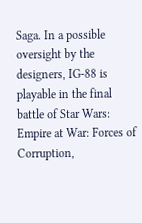Saga. In a possible oversight by the designers, IG-88 is playable in the final battle of Star Wars: Empire at War: Forces of Corruption,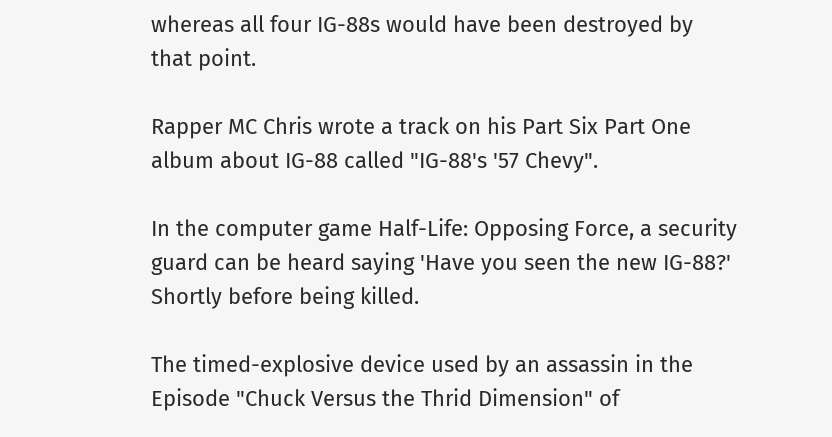whereas all four IG-88s would have been destroyed by that point.

Rapper MC Chris wrote a track on his Part Six Part One album about IG-88 called "IG-88's '57 Chevy".

In the computer game Half-Life: Opposing Force, a security guard can be heard saying 'Have you seen the new IG-88?' Shortly before being killed.

The timed-explosive device used by an assassin in the Episode "Chuck Versus the Thrid Dimension" of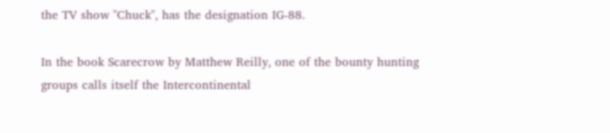the TV show "Chuck", has the designation IG-88.

In the book Scarecrow by Matthew Reilly, one of the bounty hunting groups calls itself the Intercontinental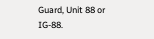Guard, Unit 88 or IG-88.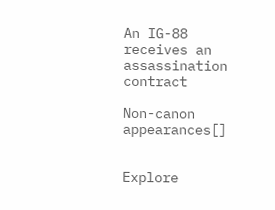An IG-88 receives an assassination contract

Non-canon appearances[]


Explore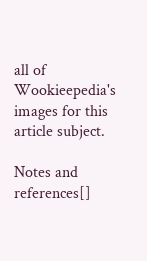all of Wookieepedia's images for this article subject.

Notes and references[]